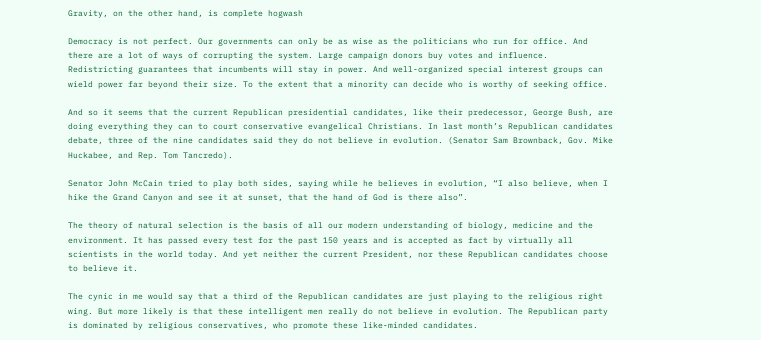Gravity, on the other hand, is complete hogwash

Democracy is not perfect. Our governments can only be as wise as the politicians who run for office. And there are a lot of ways of corrupting the system. Large campaign donors buy votes and influence. Redistricting guarantees that incumbents will stay in power. And well-organized special interest groups can wield power far beyond their size. To the extent that a minority can decide who is worthy of seeking office.

And so it seems that the current Republican presidential candidates, like their predecessor, George Bush, are doing everything they can to court conservative evangelical Christians. In last month’s Republican candidates debate, three of the nine candidates said they do not believe in evolution. (Senator Sam Brownback, Gov. Mike Huckabee, and Rep. Tom Tancredo).

Senator John McCain tried to play both sides, saying while he believes in evolution, “I also believe, when I hike the Grand Canyon and see it at sunset, that the hand of God is there also”.

The theory of natural selection is the basis of all our modern understanding of biology, medicine and the environment. It has passed every test for the past 150 years and is accepted as fact by virtually all scientists in the world today. And yet neither the current President, nor these Republican candidates choose to believe it.

The cynic in me would say that a third of the Republican candidates are just playing to the religious right wing. But more likely is that these intelligent men really do not believe in evolution. The Republican party is dominated by religious conservatives, who promote these like-minded candidates.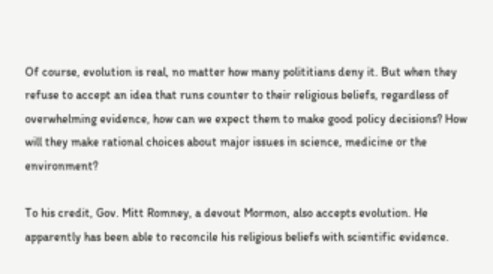Of course, evolution is real, no matter how many polititians deny it. But when they refuse to accept an idea that runs counter to their religious beliefs, regardless of overwhelming evidence, how can we expect them to make good policy decisions? How will they make rational choices about major issues in science, medicine or the environment?

To his credit, Gov. Mitt Romney, a devout Mormon, also accepts evolution. He apparently has been able to reconcile his religious beliefs with scientific evidence.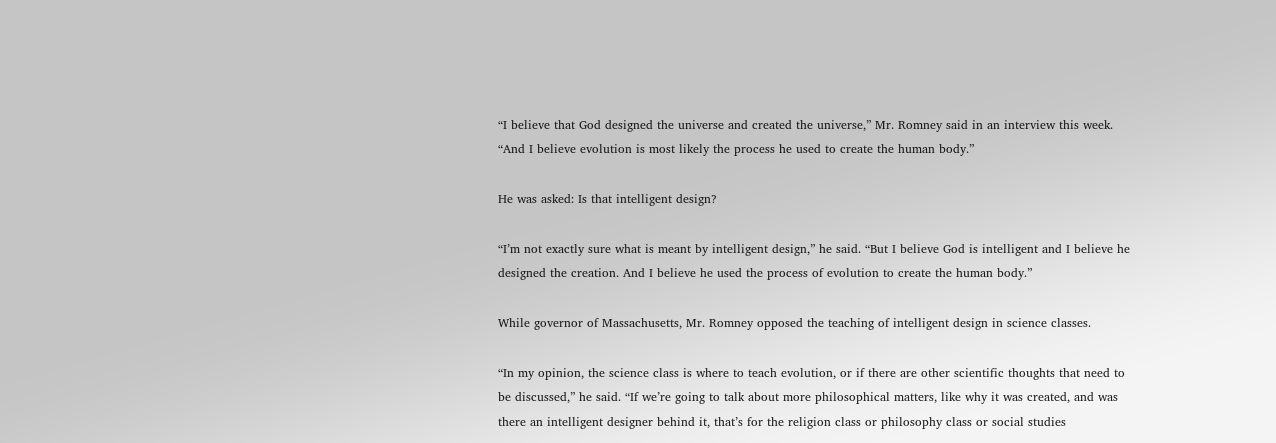“I believe that God designed the universe and created the universe,” Mr. Romney said in an interview this week. “And I believe evolution is most likely the process he used to create the human body.”

He was asked: Is that intelligent design?

“I’m not exactly sure what is meant by intelligent design,” he said. “But I believe God is intelligent and I believe he designed the creation. And I believe he used the process of evolution to create the human body.”

While governor of Massachusetts, Mr. Romney opposed the teaching of intelligent design in science classes.

“In my opinion, the science class is where to teach evolution, or if there are other scientific thoughts that need to be discussed,” he said. “If we’re going to talk about more philosophical matters, like why it was created, and was there an intelligent designer behind it, that’s for the religion class or philosophy class or social studies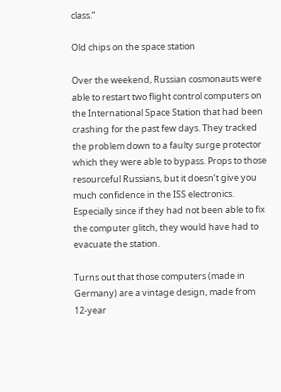class.”

Old chips on the space station

Over the weekend, Russian cosmonauts were able to restart two flight control computers on the International Space Station that had been crashing for the past few days. They tracked the problem down to a faulty surge protector which they were able to bypass. Props to those resourceful Russians, but it doesn’t give you much confidence in the ISS electronics. Especially since if they had not been able to fix the computer glitch, they would have had to evacuate the station.

Turns out that those computers (made in Germany) are a vintage design, made from 12-year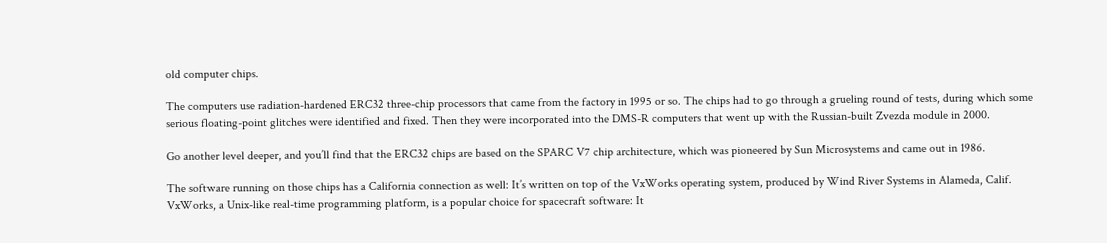old computer chips.

The computers use radiation-hardened ERC32 three-chip processors that came from the factory in 1995 or so. The chips had to go through a grueling round of tests, during which some serious floating-point glitches were identified and fixed. Then they were incorporated into the DMS-R computers that went up with the Russian-built Zvezda module in 2000.

Go another level deeper, and you’ll find that the ERC32 chips are based on the SPARC V7 chip architecture, which was pioneered by Sun Microsystems and came out in 1986.

The software running on those chips has a California connection as well: It’s written on top of the VxWorks operating system, produced by Wind River Systems in Alameda, Calif. VxWorks, a Unix-like real-time programming platform, is a popular choice for spacecraft software: It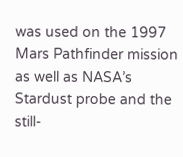was used on the 1997 Mars Pathfinder mission as well as NASA’s Stardust probe and the still-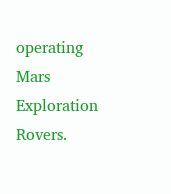operating Mars Exploration Rovers.